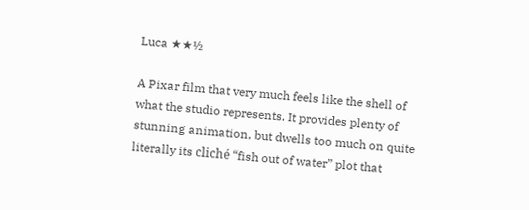Luca ★★½

A Pixar film that very much feels like the shell of what the studio represents. It provides plenty of stunning animation, but dwells too much on quite literally its cliché “fish out of water” plot that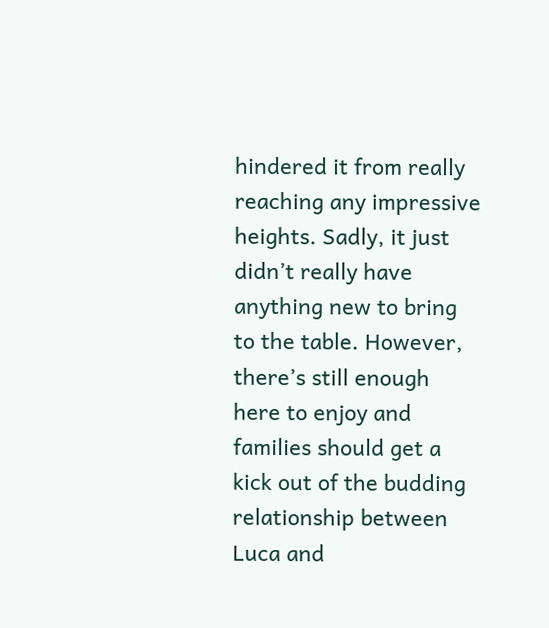hindered it from really reaching any impressive heights. Sadly, it just didn’t really have anything new to bring to the table. However, there’s still enough here to enjoy and families should get a kick out of the budding relationship between Luca and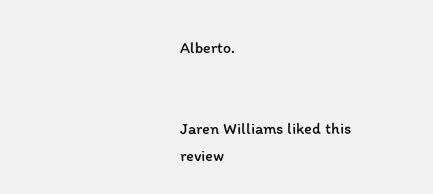Alberto.


Jaren Williams liked this review